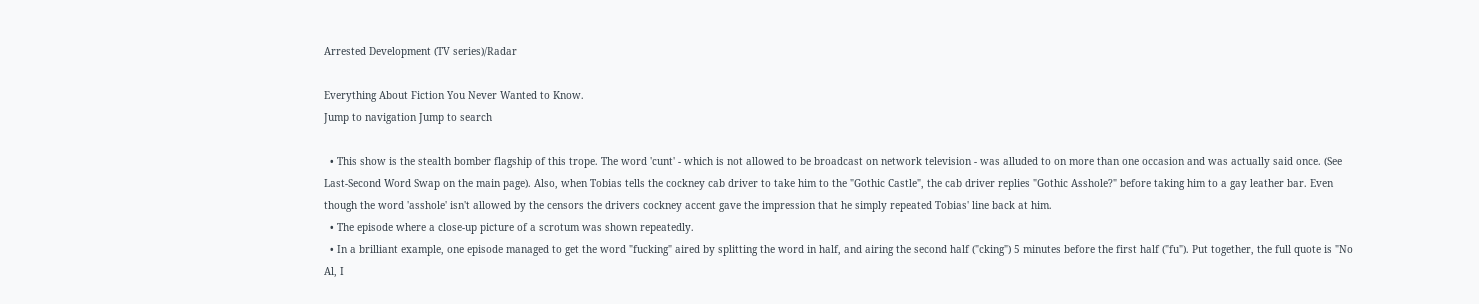Arrested Development (TV series)/Radar

Everything About Fiction You Never Wanted to Know.
Jump to navigation Jump to search

  • This show is the stealth bomber flagship of this trope. The word 'cunt' - which is not allowed to be broadcast on network television - was alluded to on more than one occasion and was actually said once. (See Last-Second Word Swap on the main page). Also, when Tobias tells the cockney cab driver to take him to the "Gothic Castle", the cab driver replies "Gothic Asshole?" before taking him to a gay leather bar. Even though the word 'asshole' isn't allowed by the censors the drivers cockney accent gave the impression that he simply repeated Tobias' line back at him.
  • The episode where a close-up picture of a scrotum was shown repeatedly.
  • In a brilliant example, one episode managed to get the word "fucking" aired by splitting the word in half, and airing the second half ("cking") 5 minutes before the first half ("fu"). Put together, the full quote is "No Al, I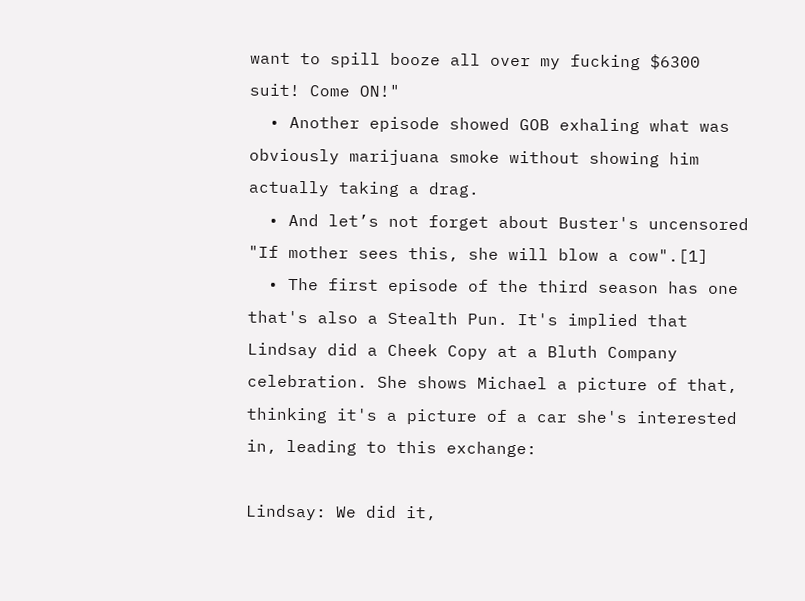want to spill booze all over my fucking $6300 suit! Come ON!"
  • Another episode showed GOB exhaling what was obviously marijuana smoke without showing him actually taking a drag.
  • And let’s not forget about Buster's uncensored "If mother sees this, she will blow a cow".[1]
  • The first episode of the third season has one that's also a Stealth Pun. It's implied that Lindsay did a Cheek Copy at a Bluth Company celebration. She shows Michael a picture of that, thinking it's a picture of a car she's interested in, leading to this exchange:

Lindsay: We did it,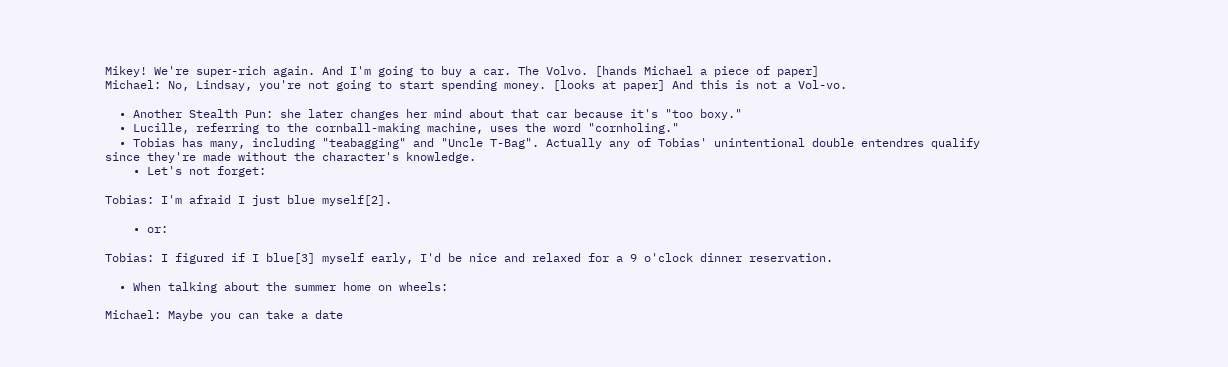Mikey! We're super-rich again. And I'm going to buy a car. The Volvo. [hands Michael a piece of paper]
Michael: No, Lindsay, you're not going to start spending money. [looks at paper] And this is not a Vol-vo.

  • Another Stealth Pun: she later changes her mind about that car because it's "too boxy."
  • Lucille, referring to the cornball-making machine, uses the word "cornholing."
  • Tobias has many, including "teabagging" and "Uncle T-Bag". Actually any of Tobias' unintentional double entendres qualify since they're made without the character's knowledge.
    • Let's not forget:

Tobias: I'm afraid I just blue myself[2].

    • or:

Tobias: I figured if I blue[3] myself early, I'd be nice and relaxed for a 9 o'clock dinner reservation.

  • When talking about the summer home on wheels:

Michael: Maybe you can take a date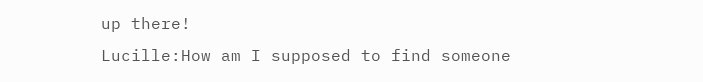up there!
Lucille:How am I supposed to find someone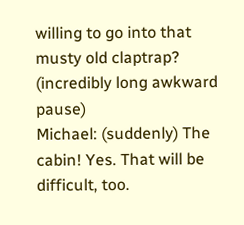willing to go into that musty old claptrap?
(incredibly long awkward pause)
Michael: (suddenly) The cabin! Yes. That will be difficult, too.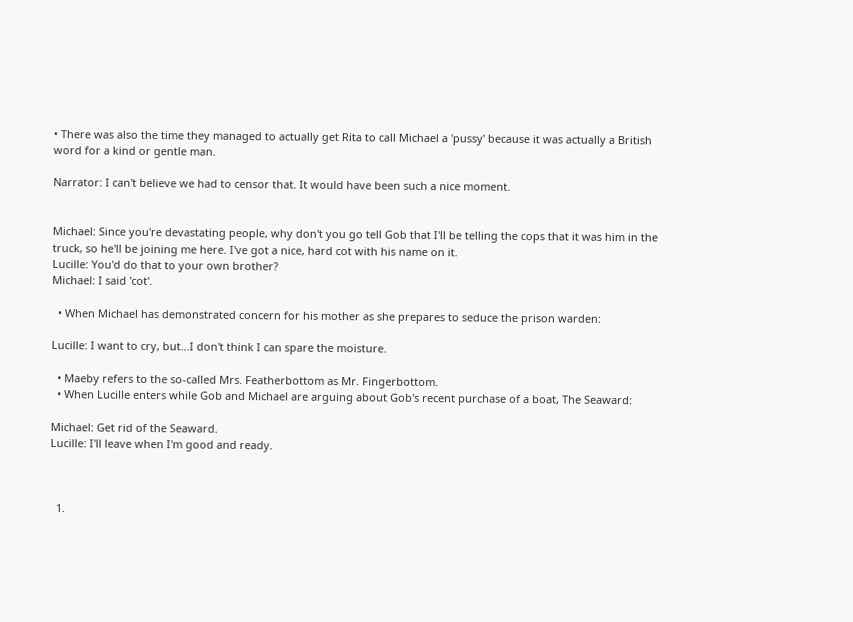• There was also the time they managed to actually get Rita to call Michael a 'pussy' because it was actually a British word for a kind or gentle man.

Narrator: I can't believe we had to censor that. It would have been such a nice moment.


Michael: Since you're devastating people, why don't you go tell Gob that I'll be telling the cops that it was him in the truck, so he'll be joining me here. I've got a nice, hard cot with his name on it.
Lucille: You'd do that to your own brother?
Michael: I said 'cot'.

  • When Michael has demonstrated concern for his mother as she prepares to seduce the prison warden:

Lucille: I want to cry, but...I don't think I can spare the moisture.

  • Maeby refers to the so-called Mrs. Featherbottom as Mr. Fingerbottom.
  • When Lucille enters while Gob and Michael are arguing about Gob's recent purchase of a boat, The Seaward:

Michael: Get rid of the Seaward.
Lucille: I'll leave when I'm good and ready.



  1.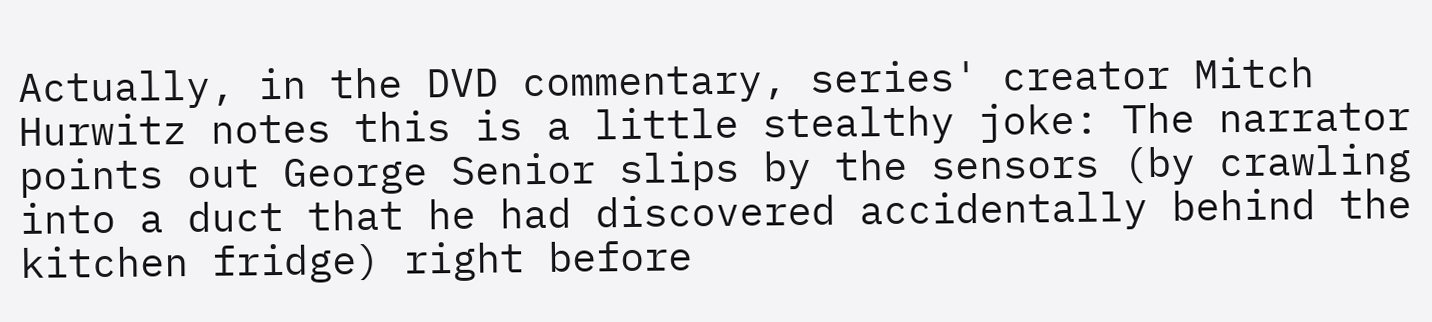Actually, in the DVD commentary, series' creator Mitch Hurwitz notes this is a little stealthy joke: The narrator points out George Senior slips by the sensors (by crawling into a duct that he had discovered accidentally behind the kitchen fridge) right before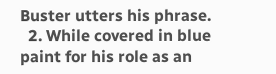Buster utters his phrase.
  2. While covered in blue paint for his role as an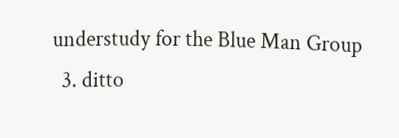understudy for the Blue Man Group
  3. ditto